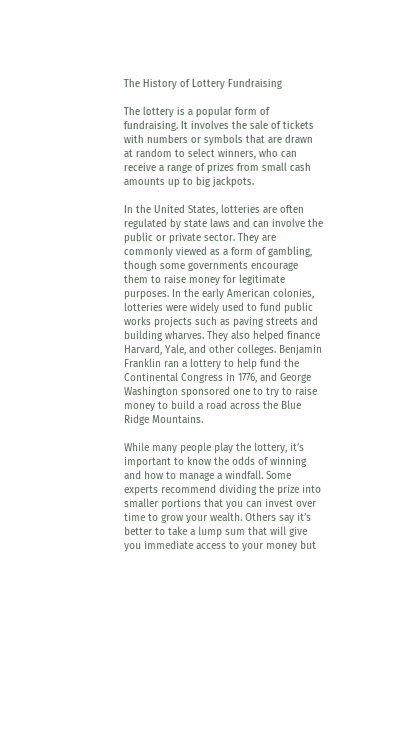The History of Lottery Fundraising

The lottery is a popular form of fundraising. It involves the sale of tickets with numbers or symbols that are drawn at random to select winners, who can receive a range of prizes from small cash amounts up to big jackpots.

In the United States, lotteries are often regulated by state laws and can involve the public or private sector. They are commonly viewed as a form of gambling, though some governments encourage them to raise money for legitimate purposes. In the early American colonies, lotteries were widely used to fund public works projects such as paving streets and building wharves. They also helped finance Harvard, Yale, and other colleges. Benjamin Franklin ran a lottery to help fund the Continental Congress in 1776, and George Washington sponsored one to try to raise money to build a road across the Blue Ridge Mountains.

While many people play the lottery, it’s important to know the odds of winning and how to manage a windfall. Some experts recommend dividing the prize into smaller portions that you can invest over time to grow your wealth. Others say it’s better to take a lump sum that will give you immediate access to your money but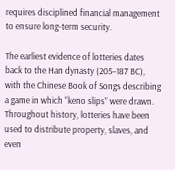requires disciplined financial management to ensure long-term security.

The earliest evidence of lotteries dates back to the Han dynasty (205–187 BC), with the Chinese Book of Songs describing a game in which “keno slips” were drawn. Throughout history, lotteries have been used to distribute property, slaves, and even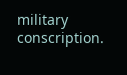military conscription.